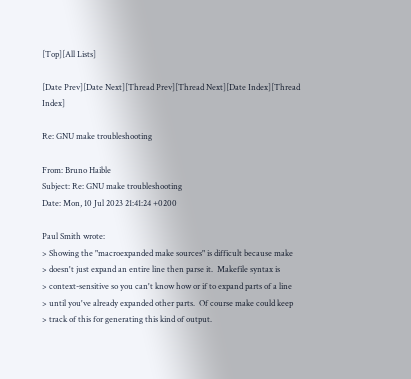[Top][All Lists]

[Date Prev][Date Next][Thread Prev][Thread Next][Date Index][Thread Index]

Re: GNU make troubleshooting

From: Bruno Haible
Subject: Re: GNU make troubleshooting
Date: Mon, 10 Jul 2023 21:41:24 +0200

Paul Smith wrote:
> Showing the "macroexpanded make sources" is difficult because make
> doesn't just expand an entire line then parse it.  Makefile syntax is
> context-sensitive so you can't know how or if to expand parts of a line
> until you've already expanded other parts.  Of course make could keep
> track of this for generating this kind of output.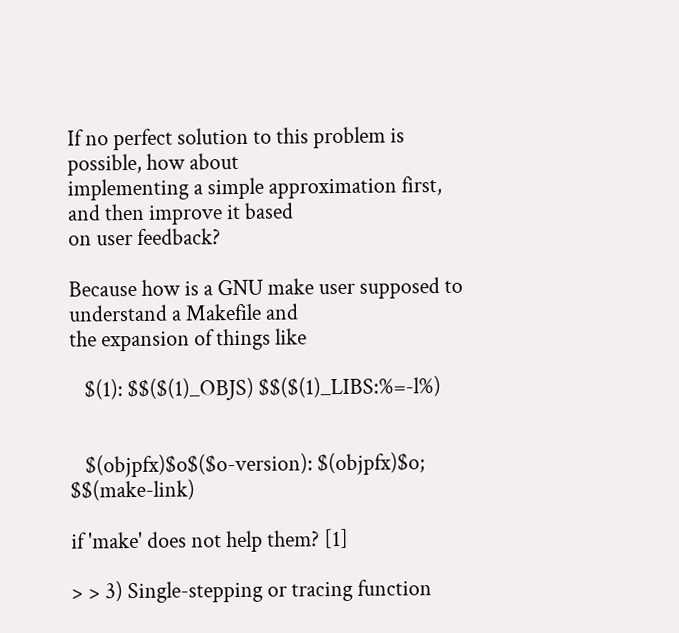If no perfect solution to this problem is possible, how about
implementing a simple approximation first, and then improve it based
on user feedback?

Because how is a GNU make user supposed to understand a Makefile and
the expansion of things like

   $(1): $$($(1)_OBJS) $$($(1)_LIBS:%=-l%)


   $(objpfx)$o$($o-version): $(objpfx)$o; $$(make-link)

if 'make' does not help them? [1]

> > 3) Single-stepping or tracing function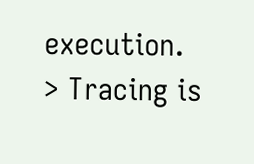execution.
> Tracing is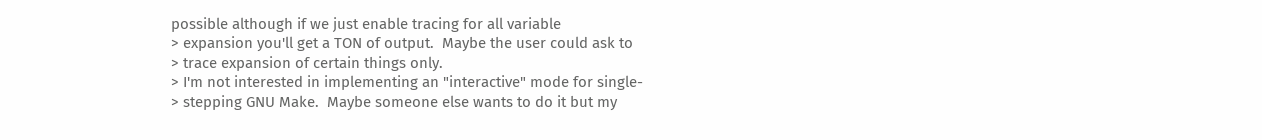possible although if we just enable tracing for all variable
> expansion you'll get a TON of output.  Maybe the user could ask to
> trace expansion of certain things only.
> I'm not interested in implementing an "interactive" mode for single-
> stepping GNU Make.  Maybe someone else wants to do it but my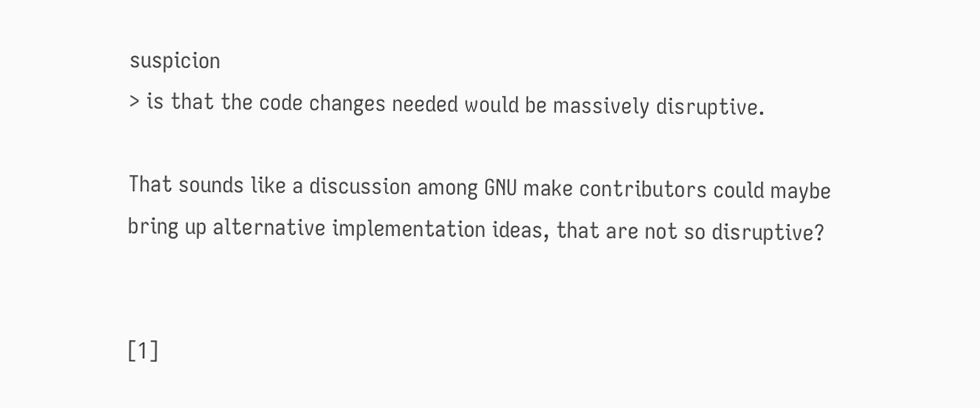suspicion
> is that the code changes needed would be massively disruptive.

That sounds like a discussion among GNU make contributors could maybe
bring up alternative implementation ideas, that are not so disruptive?


[1]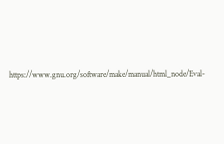https://www.gnu.org/software/make/manual/html_node/Eval-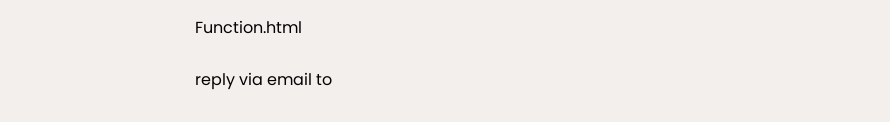Function.html

reply via email to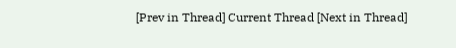[Prev in Thread] Current Thread [Next in Thread]